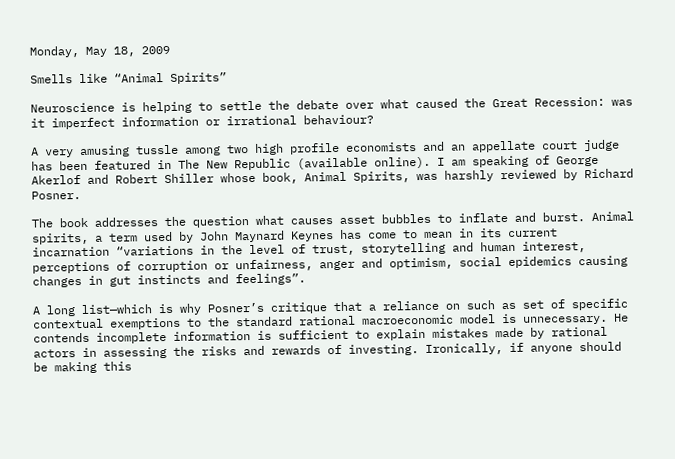Monday, May 18, 2009

Smells like “Animal Spirits”

Neuroscience is helping to settle the debate over what caused the Great Recession: was it imperfect information or irrational behaviour?

A very amusing tussle among two high profile economists and an appellate court judge has been featured in The New Republic (available online). I am speaking of George Akerlof and Robert Shiller whose book, Animal Spirits, was harshly reviewed by Richard Posner.

The book addresses the question what causes asset bubbles to inflate and burst. Animal spirits, a term used by John Maynard Keynes has come to mean in its current incarnation “variations in the level of trust, storytelling and human interest, perceptions of corruption or unfairness, anger and optimism, social epidemics causing changes in gut instincts and feelings”.

A long list—which is why Posner’s critique that a reliance on such as set of specific contextual exemptions to the standard rational macroeconomic model is unnecessary. He contends incomplete information is sufficient to explain mistakes made by rational actors in assessing the risks and rewards of investing. Ironically, if anyone should be making this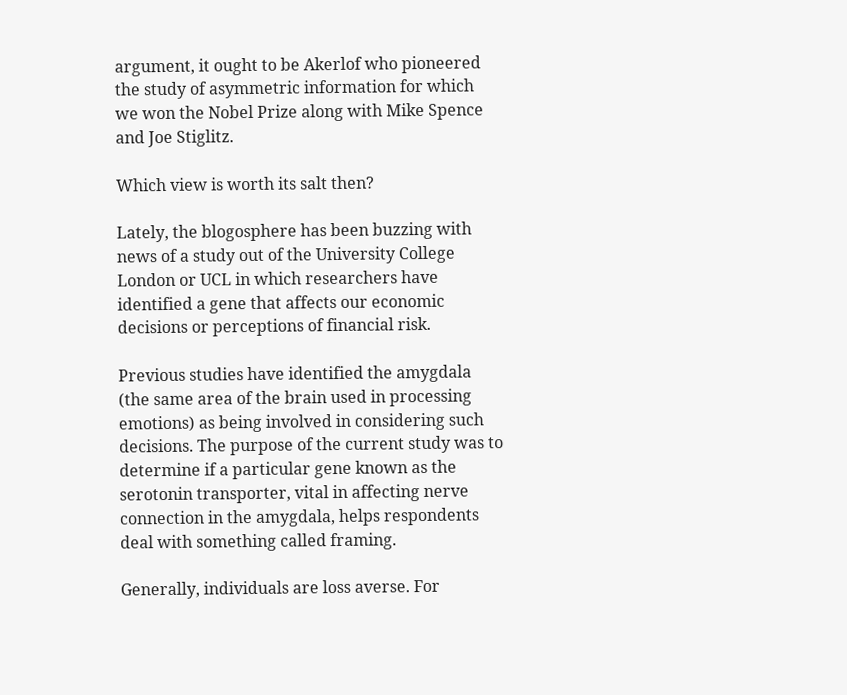argument, it ought to be Akerlof who pioneered the study of asymmetric information for which we won the Nobel Prize along with Mike Spence and Joe Stiglitz.

Which view is worth its salt then?

Lately, the blogosphere has been buzzing with news of a study out of the University College London or UCL in which researchers have identified a gene that affects our economic decisions or perceptions of financial risk.

Previous studies have identified the amygdala (the same area of the brain used in processing emotions) as being involved in considering such decisions. The purpose of the current study was to determine if a particular gene known as the serotonin transporter, vital in affecting nerve connection in the amygdala, helps respondents deal with something called framing.

Generally, individuals are loss averse. For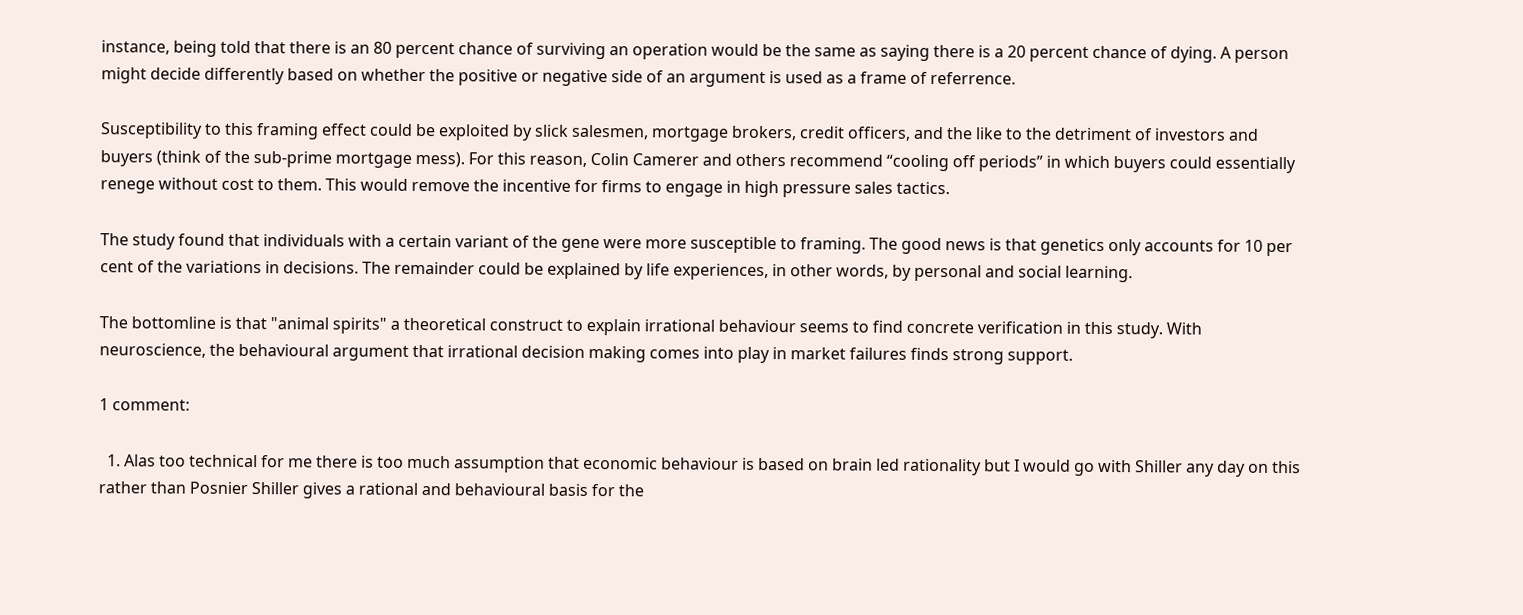instance, being told that there is an 80 percent chance of surviving an operation would be the same as saying there is a 20 percent chance of dying. A person might decide differently based on whether the positive or negative side of an argument is used as a frame of referrence.

Susceptibility to this framing effect could be exploited by slick salesmen, mortgage brokers, credit officers, and the like to the detriment of investors and buyers (think of the sub-prime mortgage mess). For this reason, Colin Camerer and others recommend “cooling off periods” in which buyers could essentially renege without cost to them. This would remove the incentive for firms to engage in high pressure sales tactics.

The study found that individuals with a certain variant of the gene were more susceptible to framing. The good news is that genetics only accounts for 10 per cent of the variations in decisions. The remainder could be explained by life experiences, in other words, by personal and social learning.

The bottomline is that "animal spirits" a theoretical construct to explain irrational behaviour seems to find concrete verification in this study. With neuroscience, the behavioural argument that irrational decision making comes into play in market failures finds strong support.

1 comment:

  1. Alas too technical for me there is too much assumption that economic behaviour is based on brain led rationality but I would go with Shiller any day on this rather than Posnier Shiller gives a rational and behavioural basis for the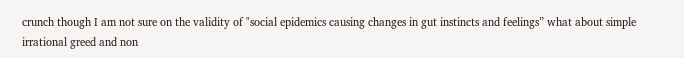crunch though I am not sure on the validity of "social epidemics causing changes in gut instincts and feelings” what about simple irrational greed and non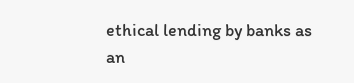ethical lending by banks as an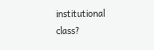institutional class?